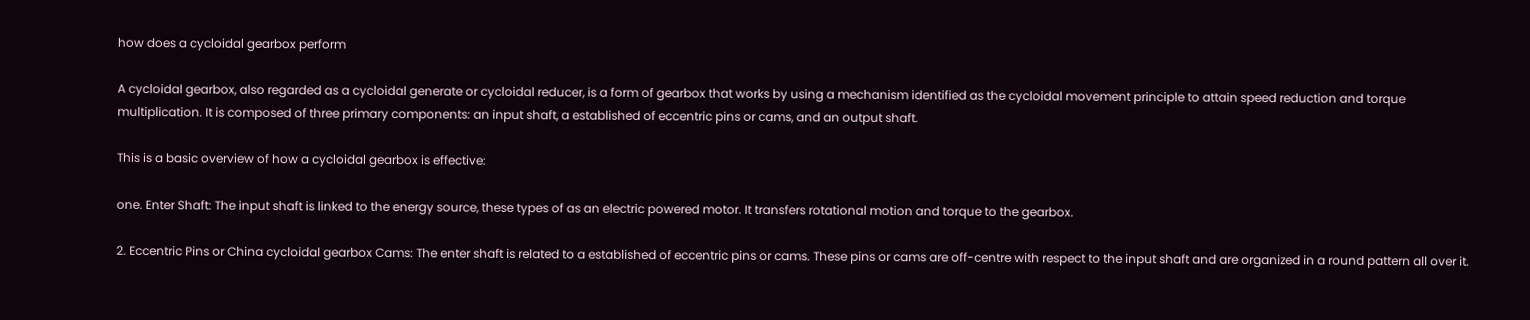how does a cycloidal gearbox perform

A cycloidal gearbox, also regarded as a cycloidal generate or cycloidal reducer, is a form of gearbox that works by using a mechanism identified as the cycloidal movement principle to attain speed reduction and torque multiplication. It is composed of three primary components: an input shaft, a established of eccentric pins or cams, and an output shaft.

This is a basic overview of how a cycloidal gearbox is effective:

one. Enter Shaft: The input shaft is linked to the energy source, these types of as an electric powered motor. It transfers rotational motion and torque to the gearbox.

2. Eccentric Pins or China cycloidal gearbox Cams: The enter shaft is related to a established of eccentric pins or cams. These pins or cams are off-centre with respect to the input shaft and are organized in a round pattern all over it.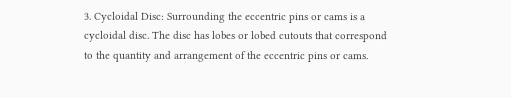3. Cycloidal Disc: Surrounding the eccentric pins or cams is a cycloidal disc. The disc has lobes or lobed cutouts that correspond to the quantity and arrangement of the eccentric pins or cams.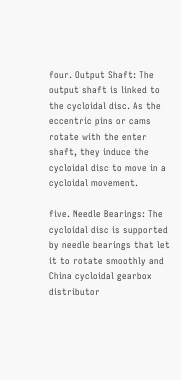four. Output Shaft: The output shaft is linked to the cycloidal disc. As the eccentric pins or cams rotate with the enter shaft, they induce the cycloidal disc to move in a cycloidal movement.

five. Needle Bearings: The cycloidal disc is supported by needle bearings that let it to rotate smoothly and China cycloidal gearbox distributor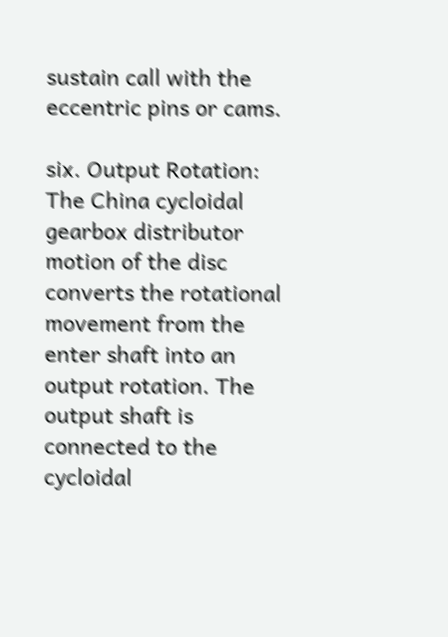sustain call with the eccentric pins or cams.

six. Output Rotation: The China cycloidal gearbox distributor motion of the disc converts the rotational movement from the enter shaft into an output rotation. The output shaft is connected to the cycloidal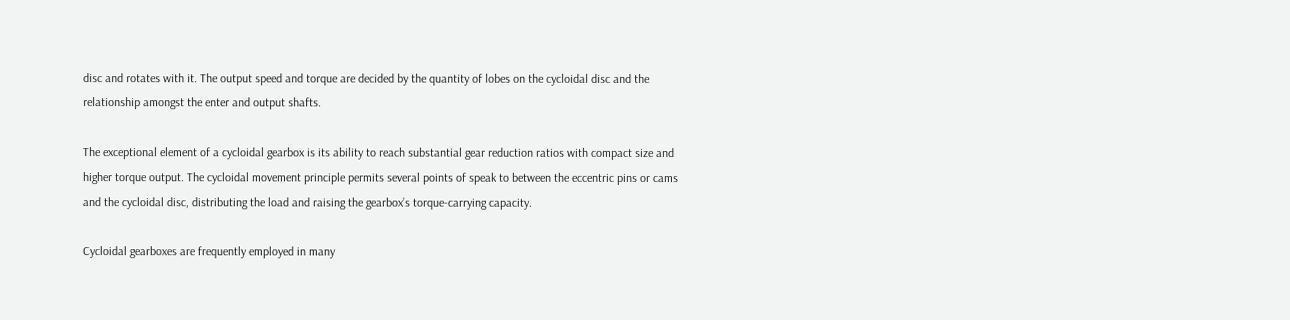disc and rotates with it. The output speed and torque are decided by the quantity of lobes on the cycloidal disc and the relationship amongst the enter and output shafts.

The exceptional element of a cycloidal gearbox is its ability to reach substantial gear reduction ratios with compact size and higher torque output. The cycloidal movement principle permits several points of speak to between the eccentric pins or cams and the cycloidal disc, distributing the load and raising the gearbox’s torque-carrying capacity.

Cycloidal gearboxes are frequently employed in many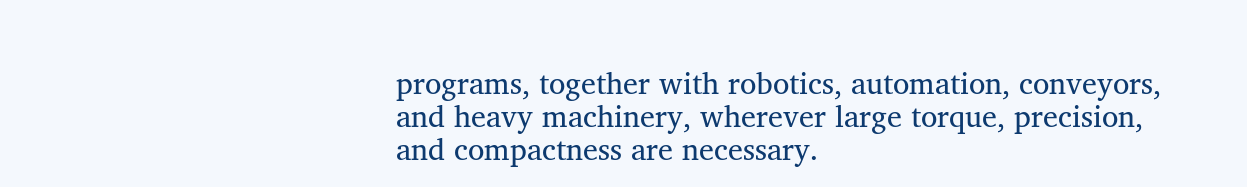programs, together with robotics, automation, conveyors, and heavy machinery, wherever large torque, precision, and compactness are necessary.